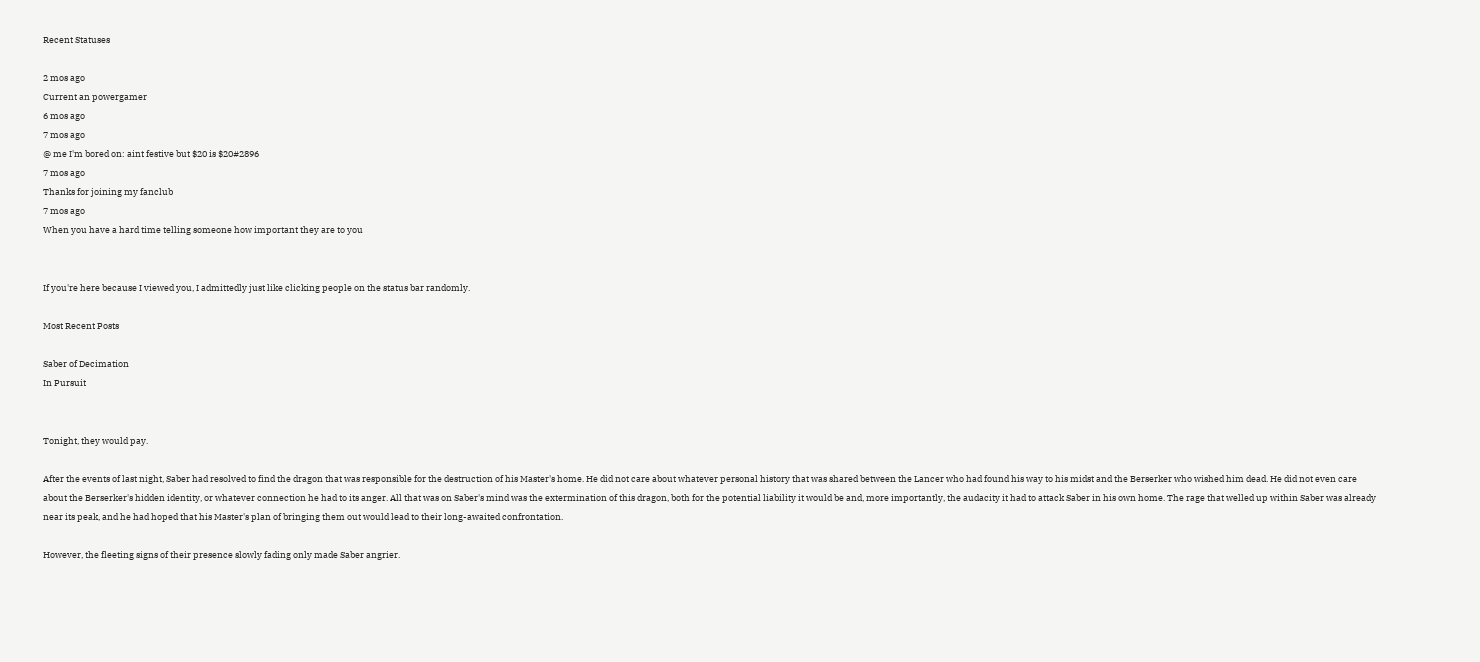Recent Statuses

2 mos ago
Current an powergamer
6 mos ago
7 mos ago
@ me I'm bored on: aint festive but $20 is $20#2896
7 mos ago
Thanks for joining my fanclub
7 mos ago
When you have a hard time telling someone how important they are to you


If you're here because I viewed you, I admittedly just like clicking people on the status bar randomly.

Most Recent Posts

Saber of Decimation
In Pursuit


Tonight, they would pay.

After the events of last night, Saber had resolved to find the dragon that was responsible for the destruction of his Master's home. He did not care about whatever personal history that was shared between the Lancer who had found his way to his midst and the Berserker who wished him dead. He did not even care about the Berserker's hidden identity, or whatever connection he had to its anger. All that was on Saber's mind was the extermination of this dragon, both for the potential liability it would be and, more importantly, the audacity it had to attack Saber in his own home. The rage that welled up within Saber was already near its peak, and he had hoped that his Master's plan of bringing them out would lead to their long-awaited confrontation.

However, the fleeting signs of their presence slowly fading only made Saber angrier.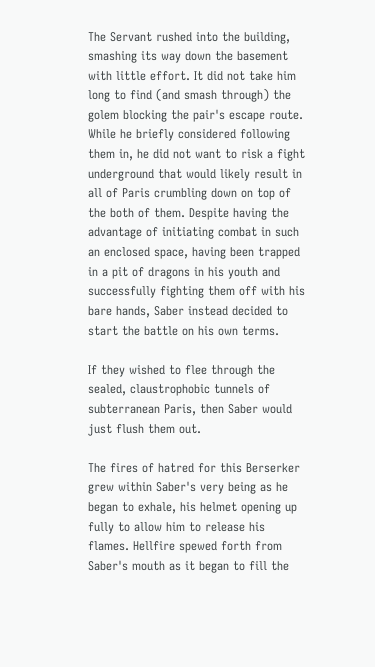The Servant rushed into the building, smashing its way down the basement with little effort. It did not take him long to find (and smash through) the golem blocking the pair's escape route. While he briefly considered following them in, he did not want to risk a fight underground that would likely result in all of Paris crumbling down on top of the both of them. Despite having the advantage of initiating combat in such an enclosed space, having been trapped in a pit of dragons in his youth and successfully fighting them off with his bare hands, Saber instead decided to start the battle on his own terms.

If they wished to flee through the sealed, claustrophobic tunnels of subterranean Paris, then Saber would just flush them out.

The fires of hatred for this Berserker grew within Saber's very being as he began to exhale, his helmet opening up fully to allow him to release his flames. Hellfire spewed forth from Saber's mouth as it began to fill the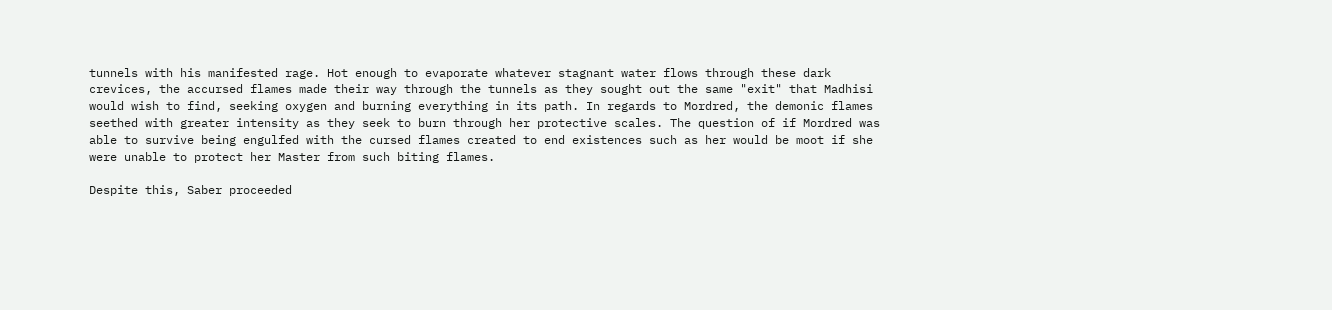tunnels with his manifested rage. Hot enough to evaporate whatever stagnant water flows through these dark crevices, the accursed flames made their way through the tunnels as they sought out the same "exit" that Madhisi would wish to find, seeking oxygen and burning everything in its path. In regards to Mordred, the demonic flames seethed with greater intensity as they seek to burn through her protective scales. The question of if Mordred was able to survive being engulfed with the cursed flames created to end existences such as her would be moot if she were unable to protect her Master from such biting flames.

Despite this, Saber proceeded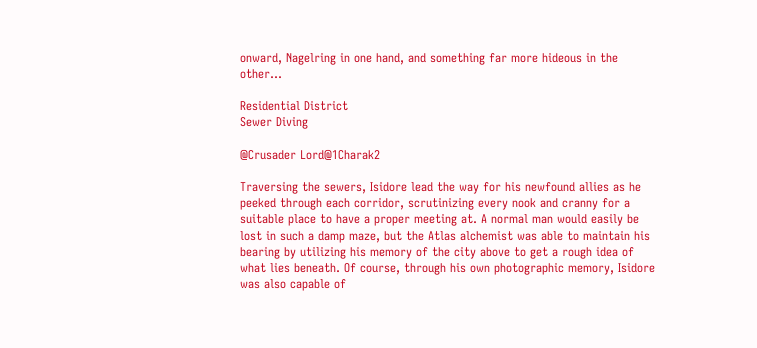onward, Nagelring in one hand, and something far more hideous in the other...

Residential District
Sewer Diving

@Crusader Lord@1Charak2

Traversing the sewers, Isidore lead the way for his newfound allies as he peeked through each corridor, scrutinizing every nook and cranny for a suitable place to have a proper meeting at. A normal man would easily be lost in such a damp maze, but the Atlas alchemist was able to maintain his bearing by utilizing his memory of the city above to get a rough idea of what lies beneath. Of course, through his own photographic memory, Isidore was also capable of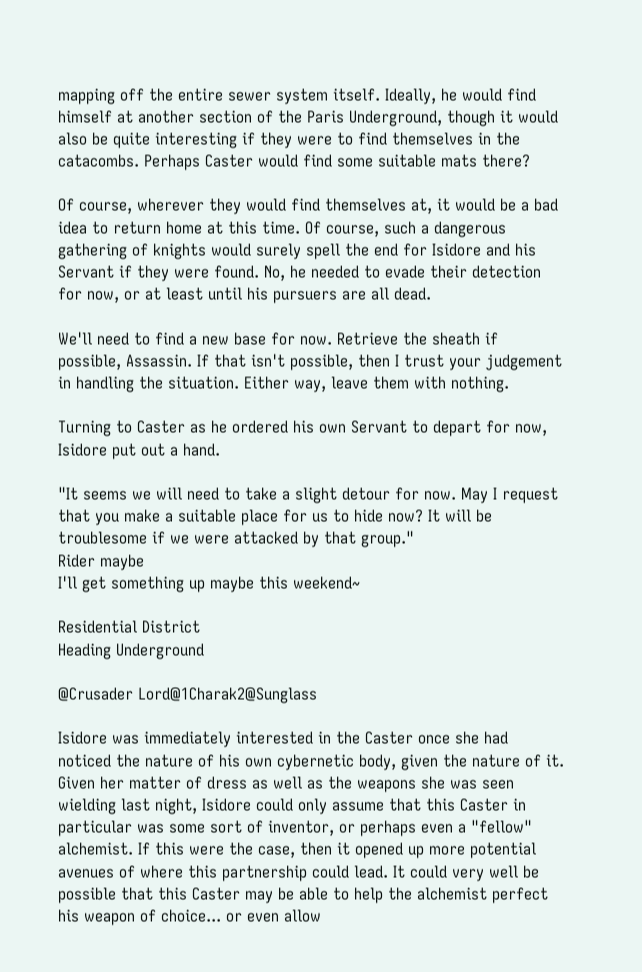mapping off the entire sewer system itself. Ideally, he would find himself at another section of the Paris Underground, though it would also be quite interesting if they were to find themselves in the catacombs. Perhaps Caster would find some suitable mats there?

Of course, wherever they would find themselves at, it would be a bad idea to return home at this time. Of course, such a dangerous gathering of knights would surely spell the end for Isidore and his Servant if they were found. No, he needed to evade their detection for now, or at least until his pursuers are all dead.

We'll need to find a new base for now. Retrieve the sheath if possible, Assassin. If that isn't possible, then I trust your judgement in handling the situation. Either way, leave them with nothing.

Turning to Caster as he ordered his own Servant to depart for now, Isidore put out a hand.

"It seems we will need to take a slight detour for now. May I request that you make a suitable place for us to hide now? It will be troublesome if we were attacked by that group."
Rider maybe
I'll get something up maybe this weekend~

Residential District
Heading Underground

@Crusader Lord@1Charak2@Sunglass

Isidore was immediately interested in the Caster once she had noticed the nature of his own cybernetic body, given the nature of it. Given her matter of dress as well as the weapons she was seen wielding last night, Isidore could only assume that this Caster in particular was some sort of inventor, or perhaps even a "fellow" alchemist. If this were the case, then it opened up more potential avenues of where this partnership could lead. It could very well be possible that this Caster may be able to help the alchemist perfect his weapon of choice... or even allow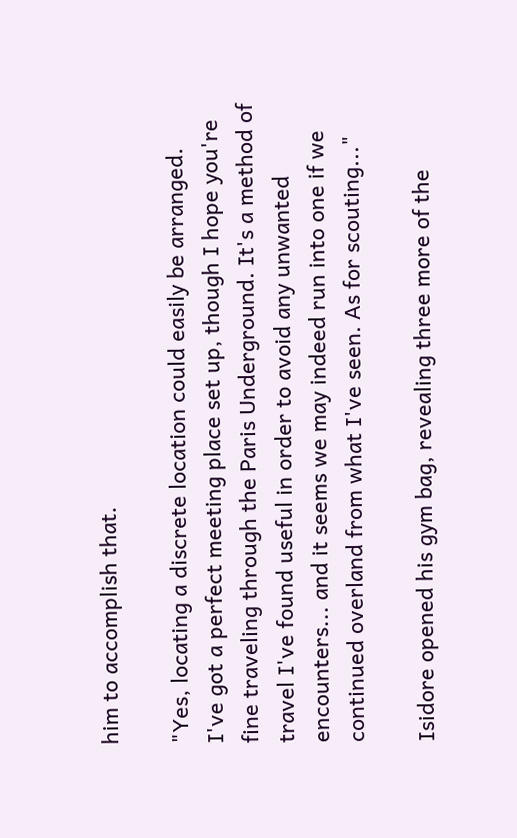him to accomplish that.

"Yes, locating a discrete location could easily be arranged. I've got a perfect meeting place set up, though I hope you're fine traveling through the Paris Underground. It's a method of travel I've found useful in order to avoid any unwanted encounters... and it seems we may indeed run into one if we continued overland from what I've seen. As for scouting..."

Isidore opened his gym bag, revealing three more of the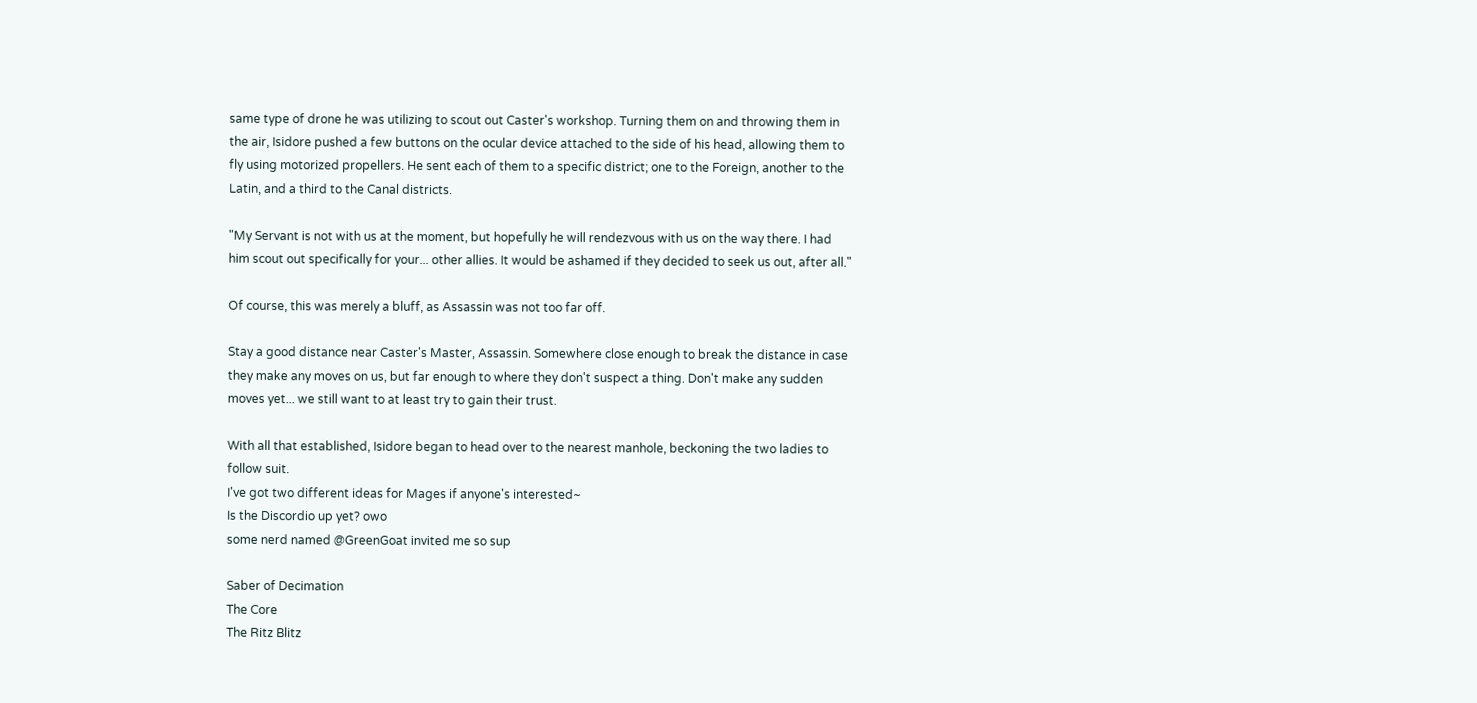same type of drone he was utilizing to scout out Caster's workshop. Turning them on and throwing them in the air, Isidore pushed a few buttons on the ocular device attached to the side of his head, allowing them to fly using motorized propellers. He sent each of them to a specific district; one to the Foreign, another to the Latin, and a third to the Canal districts.

"My Servant is not with us at the moment, but hopefully he will rendezvous with us on the way there. I had him scout out specifically for your... other allies. It would be ashamed if they decided to seek us out, after all."

Of course, this was merely a bluff, as Assassin was not too far off.

Stay a good distance near Caster's Master, Assassin. Somewhere close enough to break the distance in case they make any moves on us, but far enough to where they don't suspect a thing. Don't make any sudden moves yet... we still want to at least try to gain their trust.

With all that established, Isidore began to head over to the nearest manhole, beckoning the two ladies to follow suit.
I've got two different ideas for Mages if anyone's interested~
Is the Discordio up yet? owo
some nerd named @GreenGoat invited me so sup

Saber of Decimation
The Core
The Ritz Blitz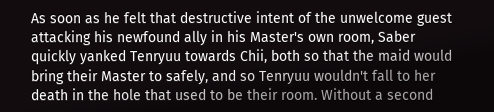As soon as he felt that destructive intent of the unwelcome guest attacking his newfound ally in his Master's own room, Saber quickly yanked Tenryuu towards Chii, both so that the maid would bring their Master to safely, and so Tenryuu wouldn't fall to her death in the hole that used to be their room. Without a second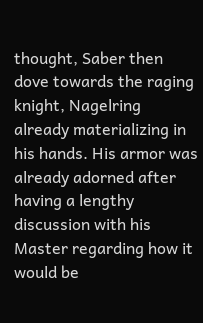thought, Saber then dove towards the raging knight, Nagelring already materializing in his hands. His armor was already adorned after having a lengthy discussion with his Master regarding how it would be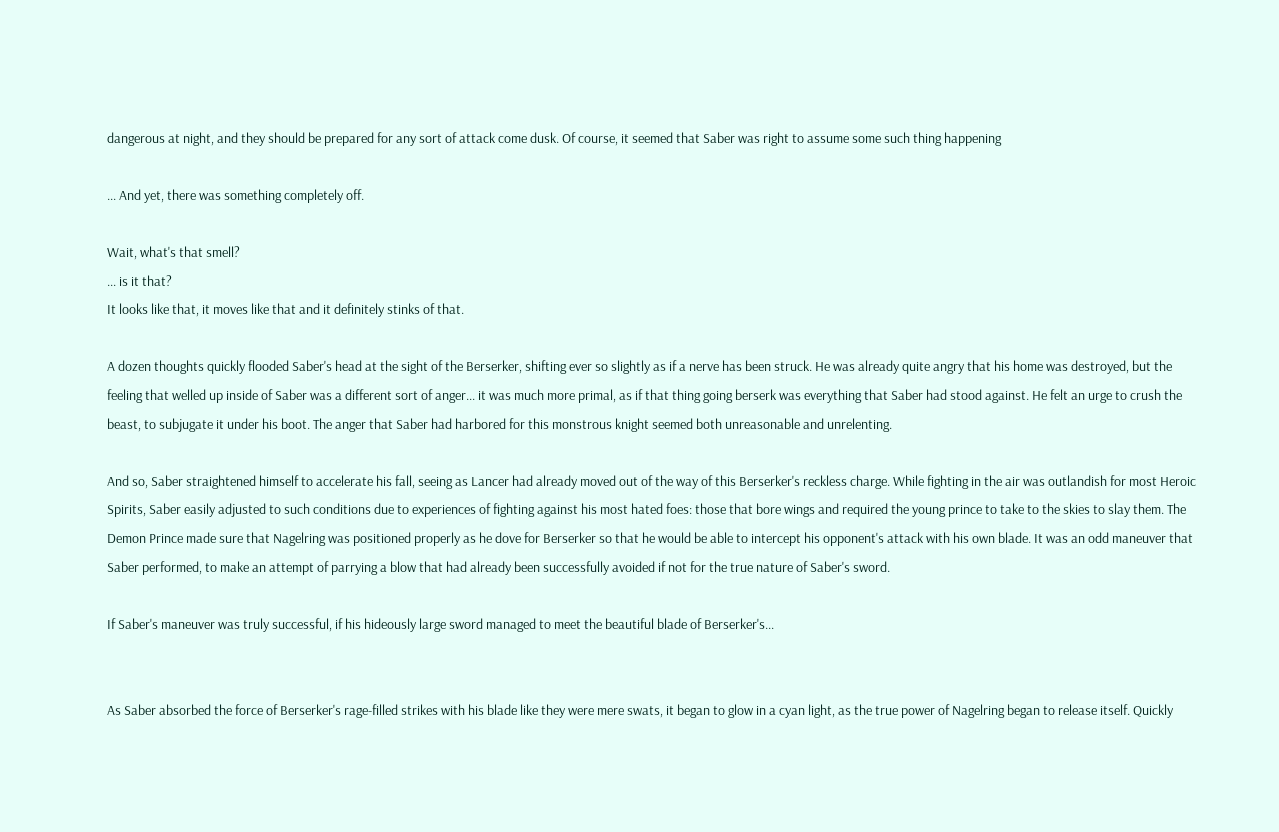dangerous at night, and they should be prepared for any sort of attack come dusk. Of course, it seemed that Saber was right to assume some such thing happening

... And yet, there was something completely off.

Wait, what's that smell?
... is it that?
It looks like that, it moves like that and it definitely stinks of that.

A dozen thoughts quickly flooded Saber's head at the sight of the Berserker, shifting ever so slightly as if a nerve has been struck. He was already quite angry that his home was destroyed, but the feeling that welled up inside of Saber was a different sort of anger... it was much more primal, as if that thing going berserk was everything that Saber had stood against. He felt an urge to crush the beast, to subjugate it under his boot. The anger that Saber had harbored for this monstrous knight seemed both unreasonable and unrelenting.

And so, Saber straightened himself to accelerate his fall, seeing as Lancer had already moved out of the way of this Berserker's reckless charge. While fighting in the air was outlandish for most Heroic Spirits, Saber easily adjusted to such conditions due to experiences of fighting against his most hated foes: those that bore wings and required the young prince to take to the skies to slay them. The Demon Prince made sure that Nagelring was positioned properly as he dove for Berserker so that he would be able to intercept his opponent's attack with his own blade. It was an odd maneuver that Saber performed, to make an attempt of parrying a blow that had already been successfully avoided if not for the true nature of Saber's sword.

If Saber's maneuver was truly successful, if his hideously large sword managed to meet the beautiful blade of Berserker's...


As Saber absorbed the force of Berserker's rage-filled strikes with his blade like they were mere swats, it began to glow in a cyan light, as the true power of Nagelring began to release itself. Quickly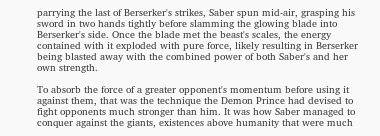parrying the last of Berserker's strikes, Saber spun mid-air, grasping his sword in two hands tightly before slamming the glowing blade into Berserker's side. Once the blade met the beast's scales, the energy contained with it exploded with pure force, likely resulting in Berserker being blasted away with the combined power of both Saber's and her own strength.

To absorb the force of a greater opponent's momentum before using it against them, that was the technique the Demon Prince had devised to fight opponents much stronger than him. It was how Saber managed to conquer against the giants, existences above humanity that were much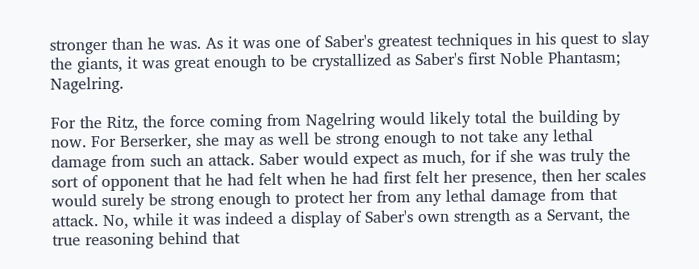stronger than he was. As it was one of Saber's greatest techniques in his quest to slay the giants, it was great enough to be crystallized as Saber's first Noble Phantasm; Nagelring.

For the Ritz, the force coming from Nagelring would likely total the building by now. For Berserker, she may as well be strong enough to not take any lethal damage from such an attack. Saber would expect as much, for if she was truly the sort of opponent that he had felt when he had first felt her presence, then her scales would surely be strong enough to protect her from any lethal damage from that attack. No, while it was indeed a display of Saber's own strength as a Servant, the true reasoning behind that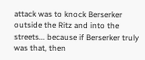attack was to knock Berserker outside the Ritz and into the streets... because if Berserker truly was that, then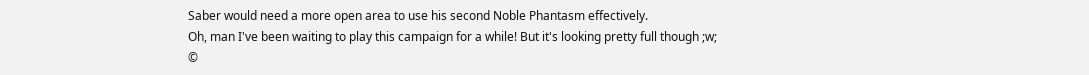Saber would need a more open area to use his second Noble Phantasm effectively.
Oh, man I've been waiting to play this campaign for a while! But it's looking pretty full though ;w;
©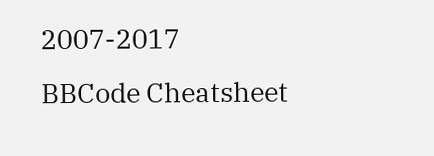2007-2017
BBCode Cheatsheet